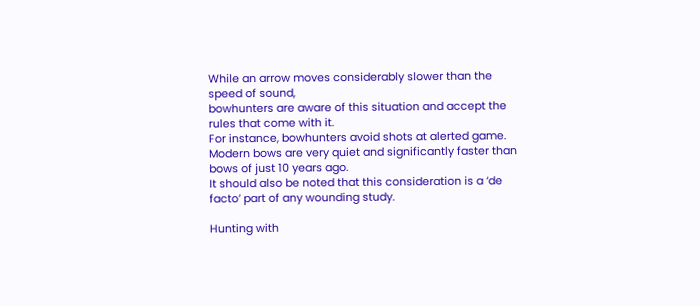While an arrow moves considerably slower than the speed of sound,
bowhunters are aware of this situation and accept the rules that come with it.
For instance, bowhunters avoid shots at alerted game.
Modern bows are very quiet and significantly faster than bows of just 10 years ago.
It should also be noted that this consideration is a ‘de facto’ part of any wounding study.

Hunting with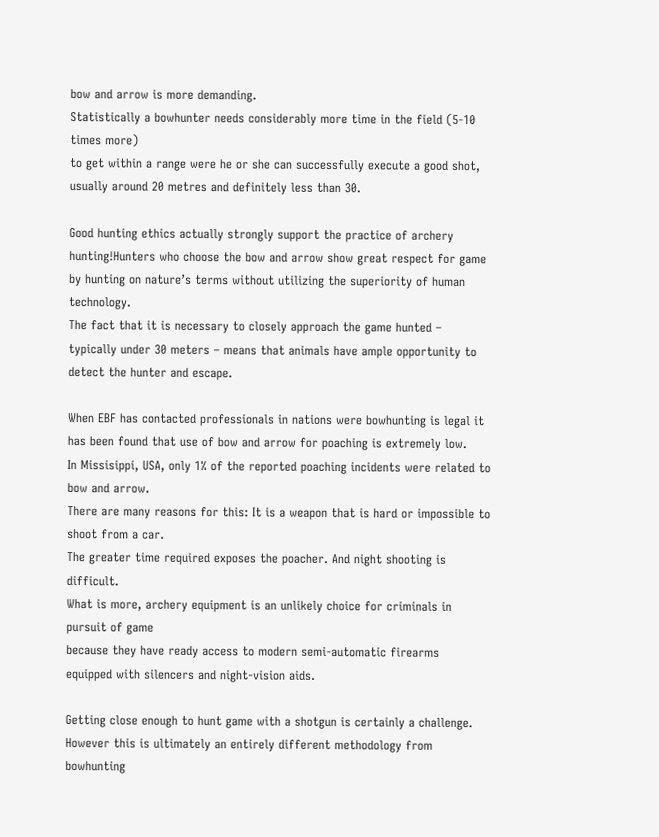bow and arrow is more demanding.
Statistically a bowhunter needs considerably more time in the field (5-10 times more)
to get within a range were he or she can successfully execute a good shot,
usually around 20 metres and definitely less than 30.

Good hunting ethics actually strongly support the practice of archery hunting!Hunters who choose the bow and arrow show great respect for game by hunting on nature’s terms without utilizing the superiority of human technology.
The fact that it is necessary to closely approach the game hunted – typically under 30 meters – means that animals have ample opportunity to detect the hunter and escape.

When EBF has contacted professionals in nations were bowhunting is legal it
has been found that use of bow and arrow for poaching is extremely low.
In Missisippi, USA, only 1% of the reported poaching incidents were related to bow and arrow.
There are many reasons for this: It is a weapon that is hard or impossible to shoot from a car.
The greater time required exposes the poacher. And night shooting is difficult.
What is more, archery equipment is an unlikely choice for criminals in pursuit of game
because they have ready access to modern semi-automatic firearms
equipped with silencers and night-vision aids.

Getting close enough to hunt game with a shotgun is certainly a challenge.
However this is ultimately an entirely different methodology from bowhunting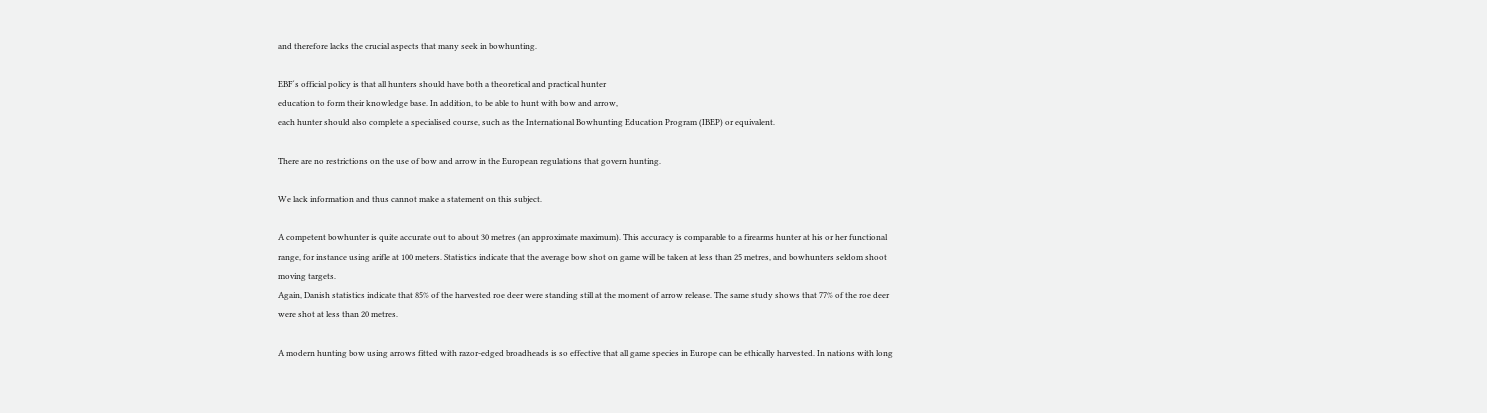and therefore lacks the crucial aspects that many seek in bowhunting.

EBF´s official policy is that all hunters should have both a theoretical and practical hunter
education to form their knowledge base. In addition, to be able to hunt with bow and arrow,
each hunter should also complete a specialised course, such as the International Bowhunting Education Program (IBEP) or equivalent.

There are no restrictions on the use of bow and arrow in the European regulations that govern hunting.

We lack information and thus cannot make a statement on this subject.

A competent bowhunter is quite accurate out to about 30 metres (an approximate maximum). This accuracy is comparable to a firearms hunter at his or her functional range, for instance using arifle at 100 meters. Statistics indicate that the average bow shot on game will be taken at less than 25 metres, and bowhunters seldom shoot moving targets.
Again, Danish statistics indicate that 85% of the harvested roe deer were standing still at the moment of arrow release. The same study shows that 77% of the roe deer were shot at less than 20 metres.

A modern hunting bow using arrows fitted with razor-edged broadheads is so effective that all game species in Europe can be ethically harvested. In nations with long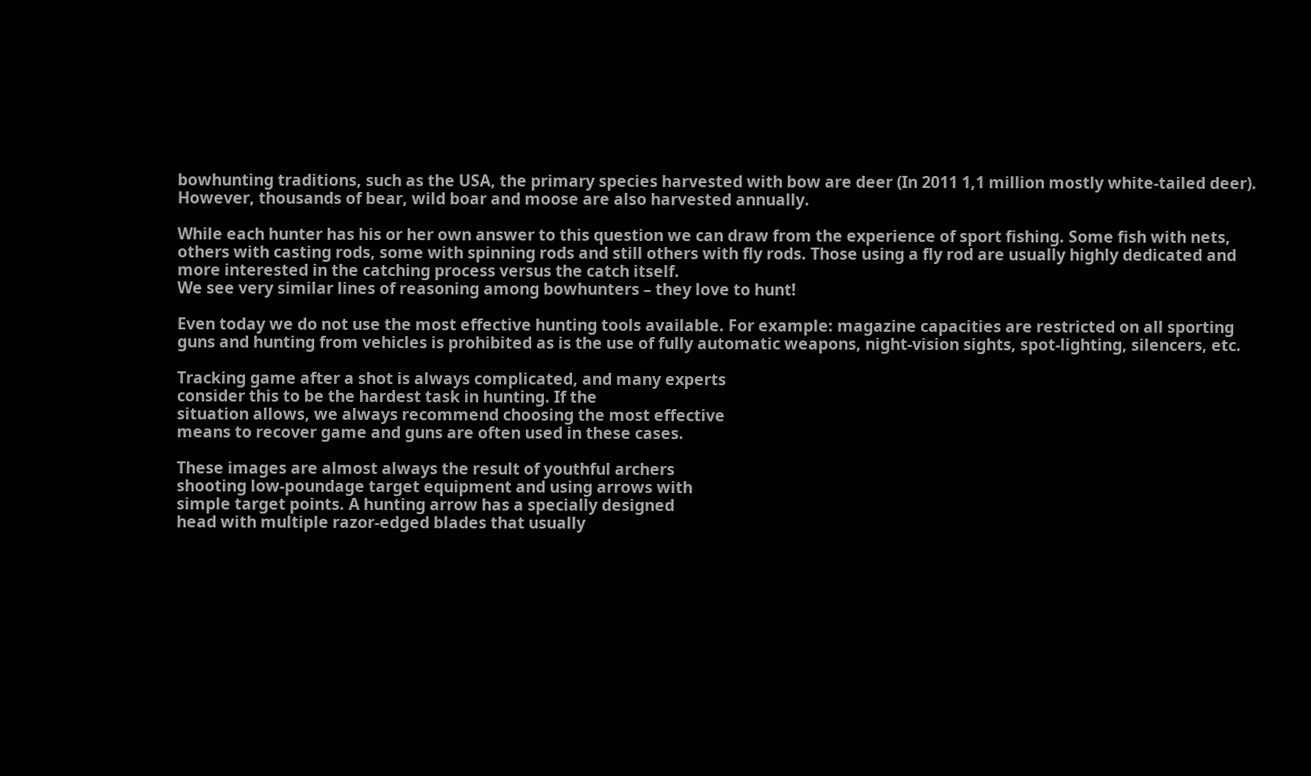bowhunting traditions, such as the USA, the primary species harvested with bow are deer (In 2011 1,1 million mostly white-tailed deer). However, thousands of bear, wild boar and moose are also harvested annually.

While each hunter has his or her own answer to this question we can draw from the experience of sport fishing. Some fish with nets, others with casting rods, some with spinning rods and still others with fly rods. Those using a fly rod are usually highly dedicated and more interested in the catching process versus the catch itself.
We see very similar lines of reasoning among bowhunters – they love to hunt!

Even today we do not use the most effective hunting tools available. For example: magazine capacities are restricted on all sporting guns and hunting from vehicles is prohibited as is the use of fully automatic weapons, night-vision sights, spot-lighting, silencers, etc.

Tracking game after a shot is always complicated, and many experts
consider this to be the hardest task in hunting. If the
situation allows, we always recommend choosing the most effective
means to recover game and guns are often used in these cases.

These images are almost always the result of youthful archers
shooting low-poundage target equipment and using arrows with
simple target points. A hunting arrow has a specially designed
head with multiple razor-edged blades that usually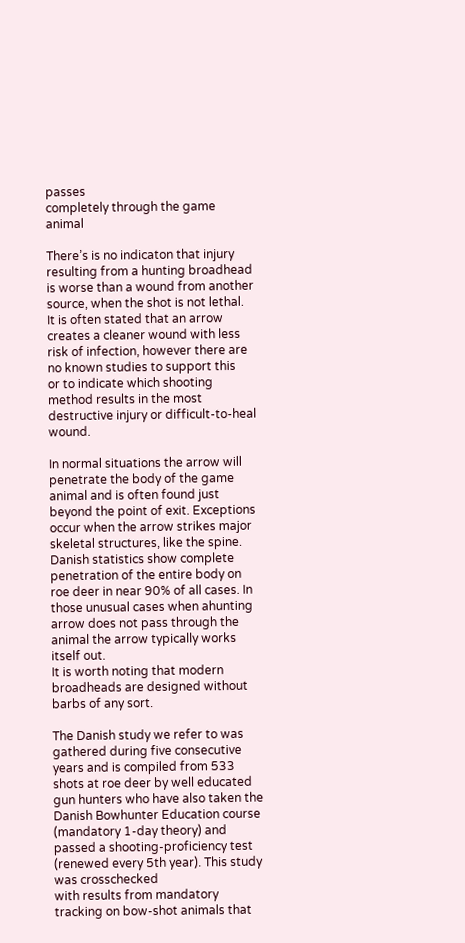passes
completely through the game animal

There’s is no indicaton that injury resulting from a hunting broadhead
is worse than a wound from another source, when the shot is not lethal.
It is often stated that an arrow creates a cleaner wound with less
risk of infection, however there are no known studies to support this
or to indicate which shooting method results in the most
destructive injury or difficult-to-heal wound.

In normal situations the arrow will penetrate the body of the game animal and is often found just beyond the point of exit. Exceptions occur when the arrow strikes major skeletal structures, like the spine. Danish statistics show complete penetration of the entire body on roe deer in near 90% of all cases. In those unusual cases when ahunting arrow does not pass through the animal the arrow typically works itself out.
It is worth noting that modern broadheads are designed without barbs of any sort.

The Danish study we refer to was gathered during five consecutive
years and is compiled from 533 shots at roe deer by well educated
gun hunters who have also taken the Danish Bowhunter Education course
(mandatory 1-day theory) and passed a shooting-proficiency test
(renewed every 5th year). This study was crosschecked
with results from mandatory tracking on bow-shot animals that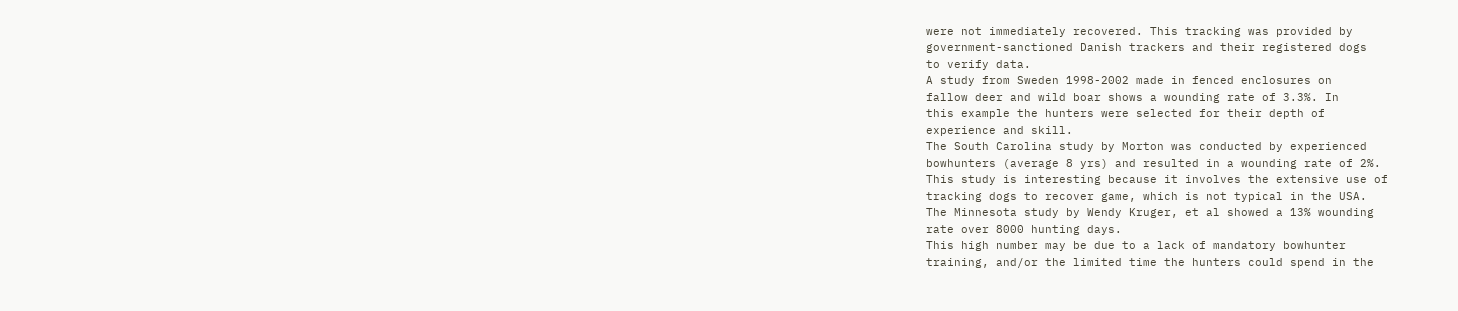were not immediately recovered. This tracking was provided by
government-sanctioned Danish trackers and their registered dogs
to verify data.
A study from Sweden 1998-2002 made in fenced enclosures on
fallow deer and wild boar shows a wounding rate of 3.3%. In
this example the hunters were selected for their depth of
experience and skill.
The South Carolina study by Morton was conducted by experienced
bowhunters (average 8 yrs) and resulted in a wounding rate of 2%.
This study is interesting because it involves the extensive use of
tracking dogs to recover game, which is not typical in the USA.
The Minnesota study by Wendy Kruger, et al showed a 13% wounding
rate over 8000 hunting days.
This high number may be due to a lack of mandatory bowhunter
training, and/or the limited time the hunters could spend in the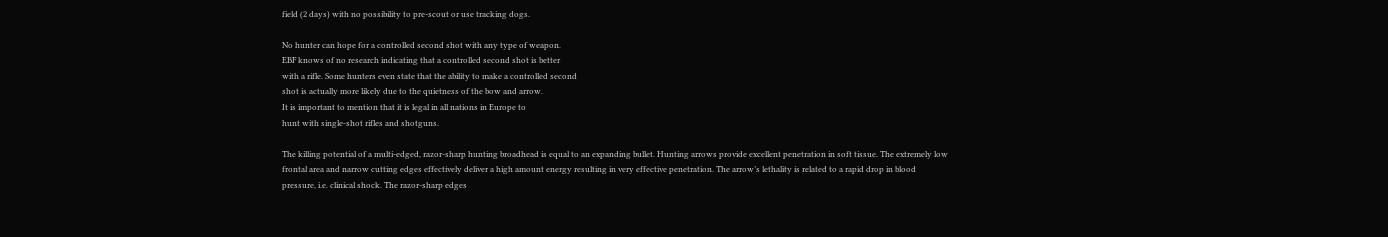field (2 days) with no possibility to pre-scout or use tracking dogs.

No hunter can hope for a controlled second shot with any type of weapon.
EBF knows of no research indicating that a controlled second shot is better
with a rifle. Some hunters even state that the ability to make a controlled second
shot is actually more likely due to the quietness of the bow and arrow.
It is important to mention that it is legal in all nations in Europe to
hunt with single-shot rifles and shotguns.

The killing potential of a multi-edged, razor-sharp hunting broadhead is equal to an expanding bullet. Hunting arrows provide excellent penetration in soft tissue. The extremely low frontal area and narrow cutting edges effectively deliver a high amount energy resulting in very effective penetration. The arrow’s lethality is related to a rapid drop in blood pressure, i.e. clinical shock. The razor-sharp edges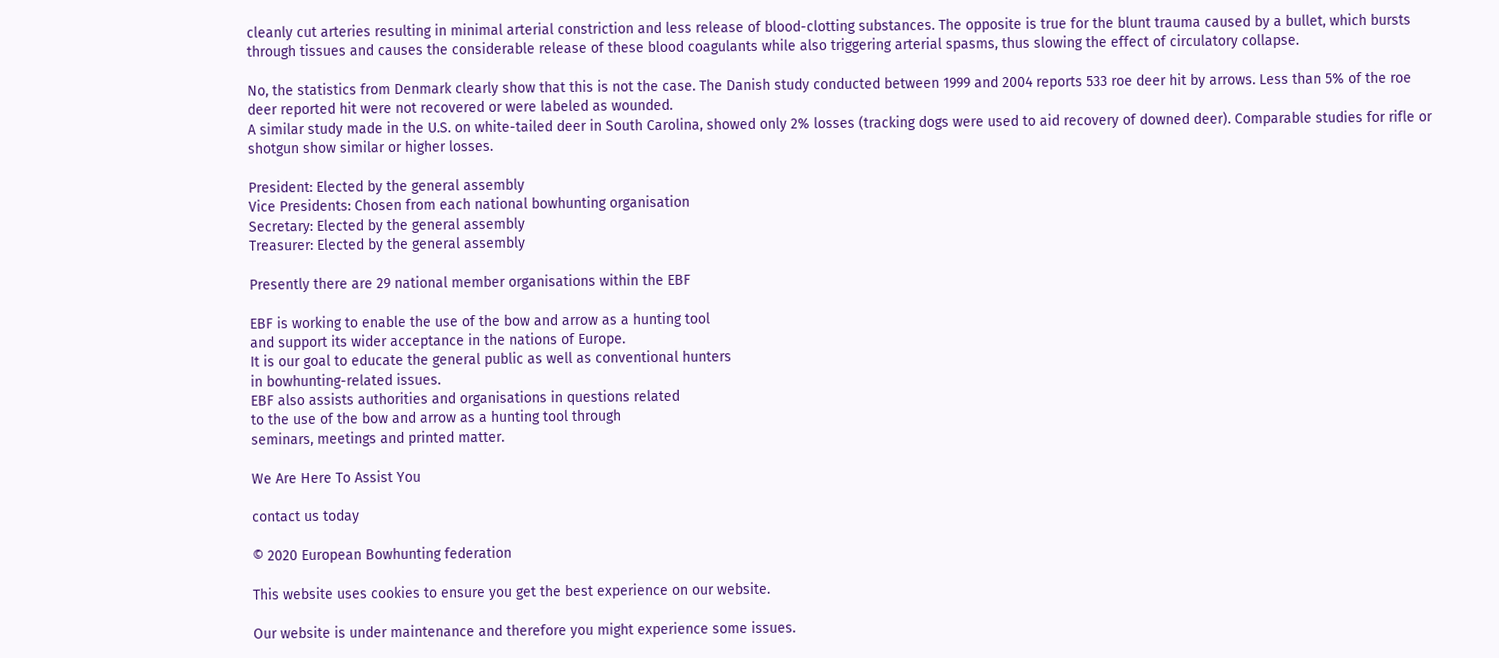cleanly cut arteries resulting in minimal arterial constriction and less release of blood-clotting substances. The opposite is true for the blunt trauma caused by a bullet, which bursts through tissues and causes the considerable release of these blood coagulants while also triggering arterial spasms, thus slowing the effect of circulatory collapse.

No, the statistics from Denmark clearly show that this is not the case. The Danish study conducted between 1999 and 2004 reports 533 roe deer hit by arrows. Less than 5% of the roe deer reported hit were not recovered or were labeled as wounded.
A similar study made in the U.S. on white-tailed deer in South Carolina, showed only 2% losses (tracking dogs were used to aid recovery of downed deer). Comparable studies for rifle or shotgun show similar or higher losses.

President: Elected by the general assembly
Vice Presidents: Chosen from each national bowhunting organisation
Secretary: Elected by the general assembly
Treasurer: Elected by the general assembly

Presently there are 29 national member organisations within the EBF

EBF is working to enable the use of the bow and arrow as a hunting tool
and support its wider acceptance in the nations of Europe.
It is our goal to educate the general public as well as conventional hunters
in bowhunting-related issues.
EBF also assists authorities and organisations in questions related
to the use of the bow and arrow as a hunting tool through
seminars, meetings and printed matter.

We Are Here To Assist You

contact us today

© 2020 European Bowhunting federation

This website uses cookies to ensure you get the best experience on our website.

Our website is under maintenance and therefore you might experience some issues.